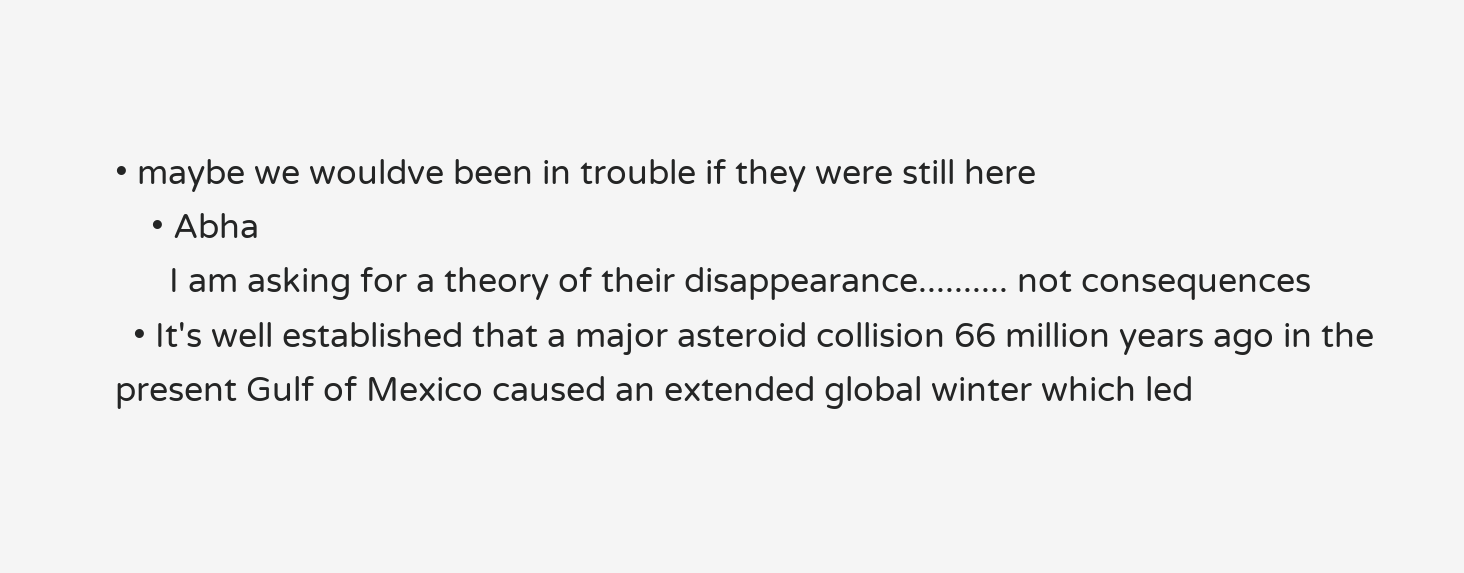• maybe we wouldve been in trouble if they were still here
    • Abha
      I am asking for a theory of their disappearance.......... not consequences
  • It's well established that a major asteroid collision 66 million years ago in the present Gulf of Mexico caused an extended global winter which led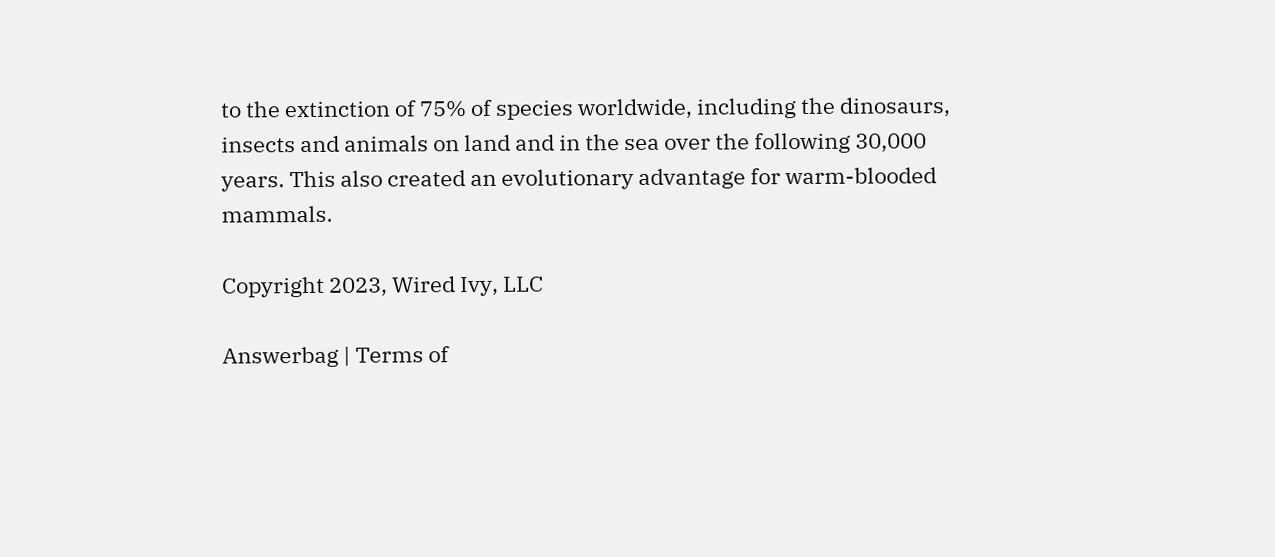to the extinction of 75% of species worldwide, including the dinosaurs, insects and animals on land and in the sea over the following 30,000 years. This also created an evolutionary advantage for warm-blooded mammals.

Copyright 2023, Wired Ivy, LLC

Answerbag | Terms of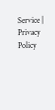Service | Privacy Policy